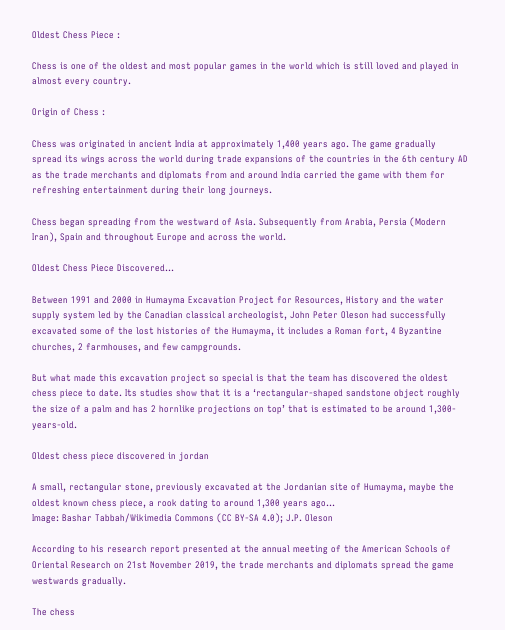Oldest Chess Piece :

Chess is one of the oldest and most popular games in the world which is still loved and played in almost every country.

Origin of Chess :

Chess was originated in ancient India at approximately 1,400 years ago. The game gradually spread its wings across the world during trade expansions of the countries in the 6th century AD as the trade merchants and diplomats from and around India carried the game with them for refreshing entertainment during their long journeys.

Chess began spreading from the westward of Asia. Subsequently from Arabia, Persia (Modern Iran), Spain and throughout Europe and across the world.

Oldest Chess Piece Discovered…

Between 1991 and 2000 in Humayma Excavation Project for Resources, History and the water supply system led by the Canadian classical archeologist, John Peter Oleson had successfully excavated some of the lost histories of the Humayma, it includes a Roman fort, 4 Byzantine churches, 2 farmhouses, and few campgrounds.

But what made this excavation project so special is that the team has discovered the oldest chess piece to date. Its studies show that it is a ‘rectangular-shaped sandstone object roughly the size of a palm and has 2 hornlike projections on top’ that is estimated to be around 1,300-years-old.

Oldest chess piece discovered in jordan

A small, rectangular stone, previously excavated at the Jordanian site of Humayma, maybe the oldest known chess piece, a rook dating to around 1,300 years ago…
Image: Bashar Tabbah/Wikimedia Commons (CC BY-SA 4.0); J.P. Oleson

According to his research report presented at the annual meeting of the American Schools of Oriental Research on 21st November 2019, the trade merchants and diplomats spread the game westwards gradually.

The chess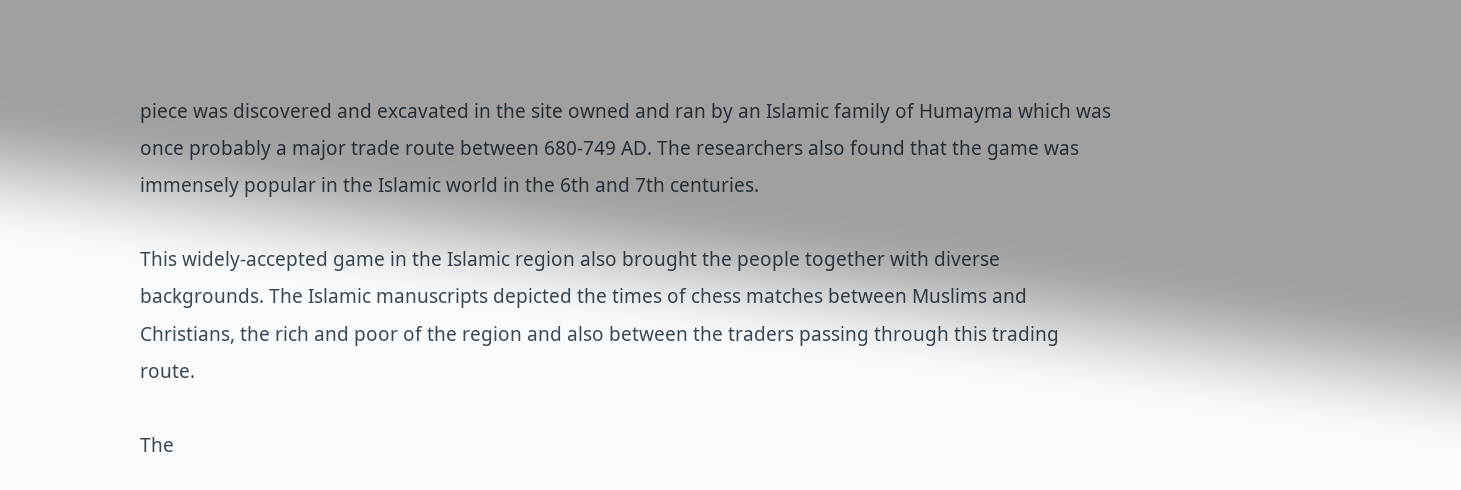piece was discovered and excavated in the site owned and ran by an Islamic family of Humayma which was once probably a major trade route between 680-749 AD. The researchers also found that the game was immensely popular in the Islamic world in the 6th and 7th centuries.

This widely-accepted game in the Islamic region also brought the people together with diverse backgrounds. The Islamic manuscripts depicted the times of chess matches between Muslims and Christians, the rich and poor of the region and also between the traders passing through this trading route.

The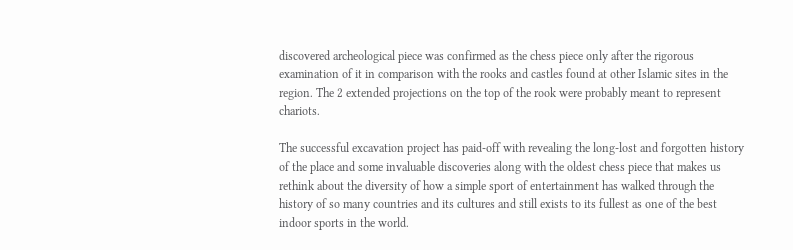discovered archeological piece was confirmed as the chess piece only after the rigorous examination of it in comparison with the rooks and castles found at other Islamic sites in the region. The 2 extended projections on the top of the rook were probably meant to represent chariots.

The successful excavation project has paid-off with revealing the long-lost and forgotten history of the place and some invaluable discoveries along with the oldest chess piece that makes us rethink about the diversity of how a simple sport of entertainment has walked through the history of so many countries and its cultures and still exists to its fullest as one of the best indoor sports in the world.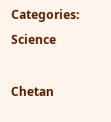Categories: Science

Chetan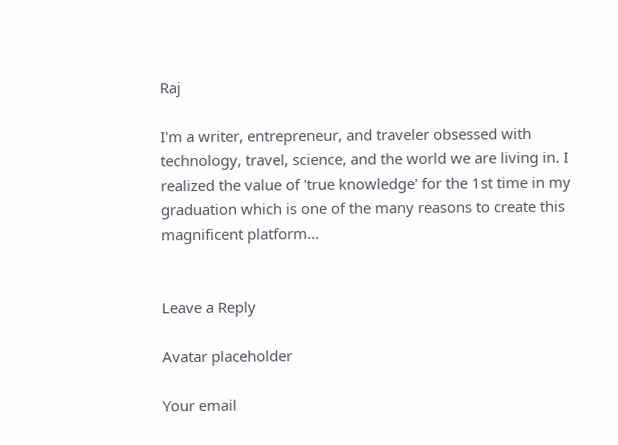Raj

I'm a writer, entrepreneur, and traveler obsessed with technology, travel, science, and the world we are living in. I realized the value of 'true knowledge' for the 1st time in my graduation which is one of the many reasons to create this magnificent platform...


Leave a Reply

Avatar placeholder

Your email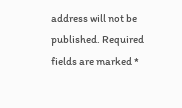address will not be published. Required fields are marked *